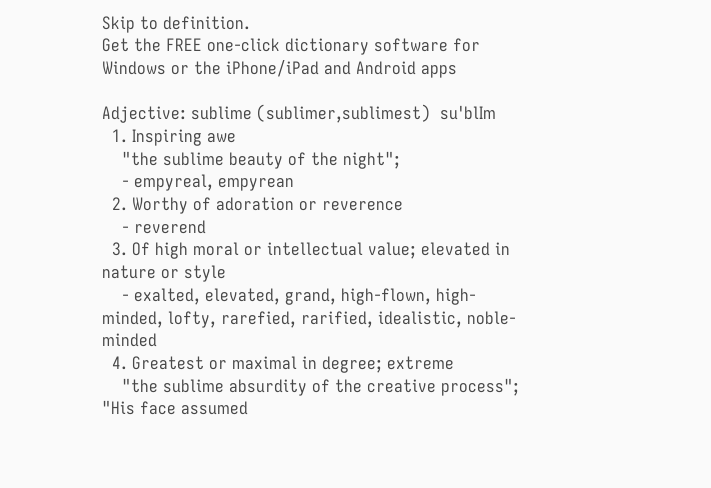Skip to definition.
Get the FREE one-click dictionary software for Windows or the iPhone/iPad and Android apps

Adjective: sublime (sublimer,sublimest)  su'blIm
  1. Inspiring awe
    "the sublime beauty of the night";
    - empyreal, empyrean
  2. Worthy of adoration or reverence
    - reverend
  3. Of high moral or intellectual value; elevated in nature or style
    - exalted, elevated, grand, high-flown, high-minded, lofty, rarefied, rarified, idealistic, noble-minded
  4. Greatest or maximal in degree; extreme
    "the sublime absurdity of the creative process"; "His face assumed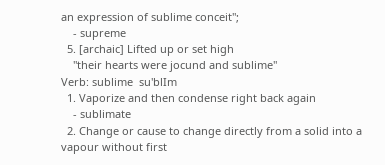an expression of sublime conceit";
    - supreme
  5. [archaic] Lifted up or set high
    "their hearts were jocund and sublime"
Verb: sublime  su'blIm
  1. Vaporize and then condense right back again
    - sublimate
  2. Change or cause to change directly from a solid into a vapour without first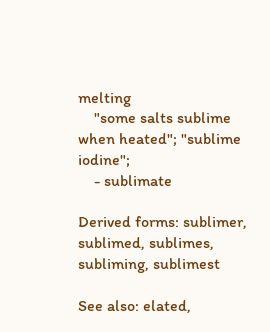melting
    "some salts sublime when heated"; "sublime iodine";
    - sublimate

Derived forms: sublimer, sublimed, sublimes, subliming, sublimest

See also: elated,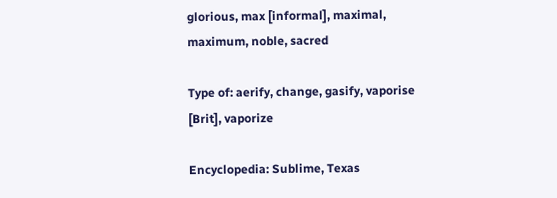glorious, max [informal], maximal, maximum, noble, sacred

Type of: aerify, change, gasify, vaporise [Brit], vaporize

Encyclopedia: Sublime, Texas